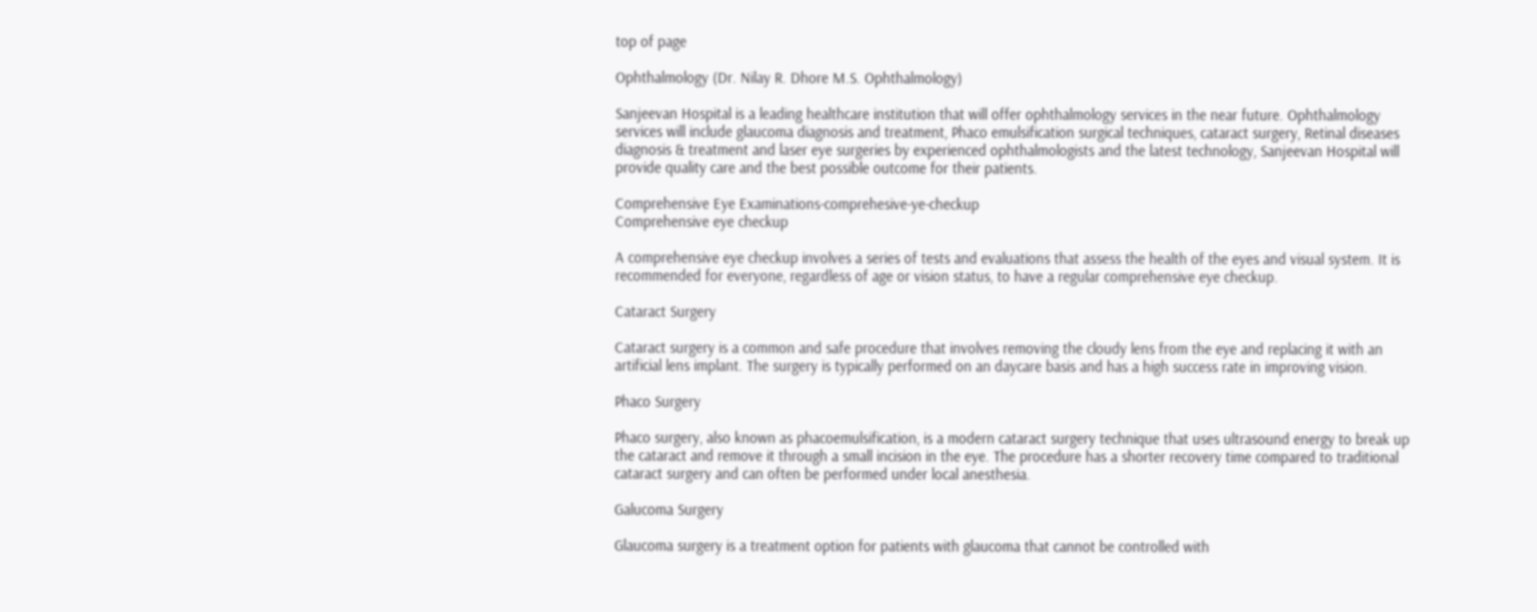top of page

Ophthalmology (Dr. Nilay R. Dhore M.S. Ophthalmology)

Sanjeevan Hospital is a leading healthcare institution that will offer ophthalmology services in the near future. Ophthalmology services will include glaucoma diagnosis and treatment, Phaco emulsification surgical techniques, cataract surgery, Retinal diseases diagnosis & treatment and laser eye surgeries by experienced ophthalmologists and the latest technology, Sanjeevan Hospital will provide quality care and the best possible outcome for their patients.

Comprehensive Eye Examinations-comprehesive-ye-checkup
Comprehensive eye checkup

A comprehensive eye checkup involves a series of tests and evaluations that assess the health of the eyes and visual system. It is recommended for everyone, regardless of age or vision status, to have a regular comprehensive eye checkup.

Cataract Surgery

Cataract surgery is a common and safe procedure that involves removing the cloudy lens from the eye and replacing it with an artificial lens implant. The surgery is typically performed on an daycare basis and has a high success rate in improving vision.

Phaco Surgery

Phaco surgery, also known as phacoemulsification, is a modern cataract surgery technique that uses ultrasound energy to break up the cataract and remove it through a small incision in the eye. The procedure has a shorter recovery time compared to traditional cataract surgery and can often be performed under local anesthesia.

Galucoma Surgery

Glaucoma surgery is a treatment option for patients with glaucoma that cannot be controlled with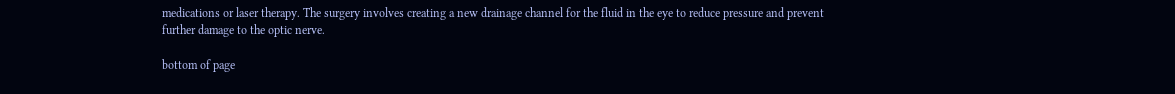medications or laser therapy. The surgery involves creating a new drainage channel for the fluid in the eye to reduce pressure and prevent further damage to the optic nerve.

bottom of page